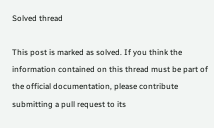Solved thread

This post is marked as solved. If you think the information contained on this thread must be part of the official documentation, please contribute submitting a pull request to its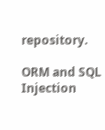repository.

ORM and SQL Injection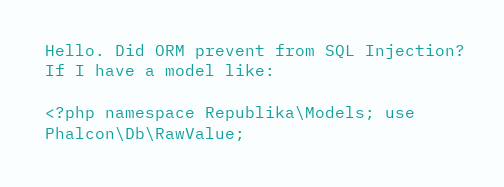Hello. Did ORM prevent from SQL Injection? If I have a model like:

<?php namespace Republika\Models; use Phalcon\Db\RawValue;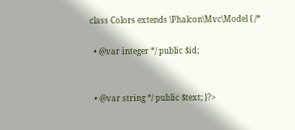class Colors extends \Phalcon\Mvc\Model { /*

  • @var integer */ public $id;


  • @var string */ public $text; }?>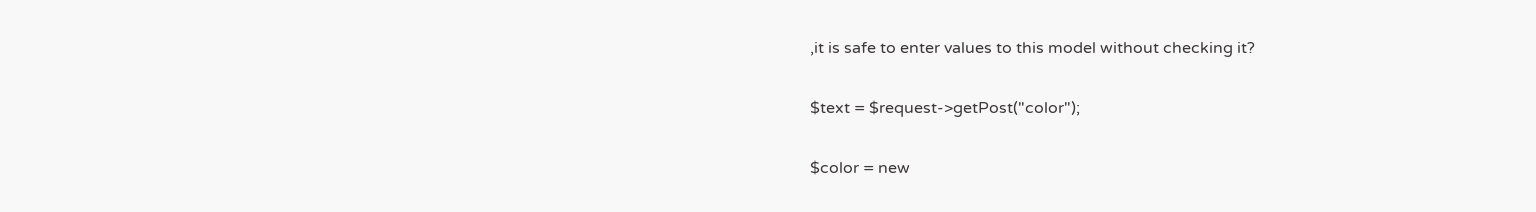,it is safe to enter values to this model without checking it?

$text = $request->getPost("color");

$color = new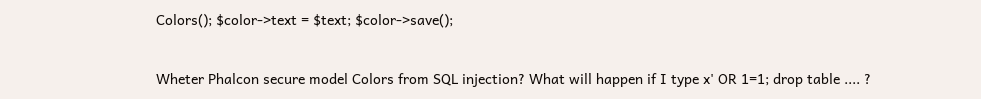Colors(); $color->text = $text; $color->save();

Wheter Phalcon secure model Colors from SQL injection? What will happen if I type x' OR 1=1; drop table .... ?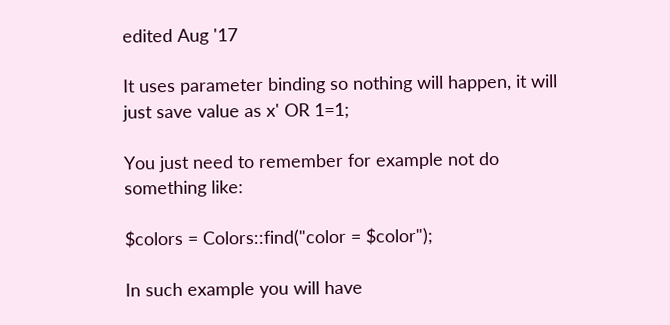edited Aug '17

It uses parameter binding so nothing will happen, it will just save value as x' OR 1=1;

You just need to remember for example not do something like:

$colors = Colors::find("color = $color");

In such example you will have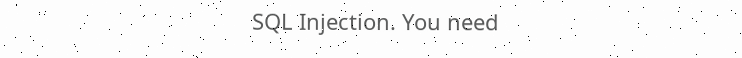SQL Injection. You need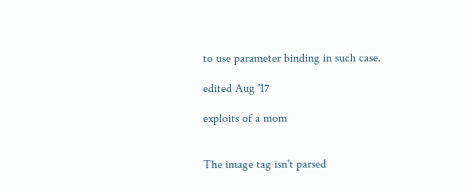to use parameter binding in such case.

edited Aug '17

exploits of a mom


The image tag isn't parsed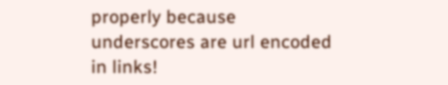properly because underscores are url encoded in links!